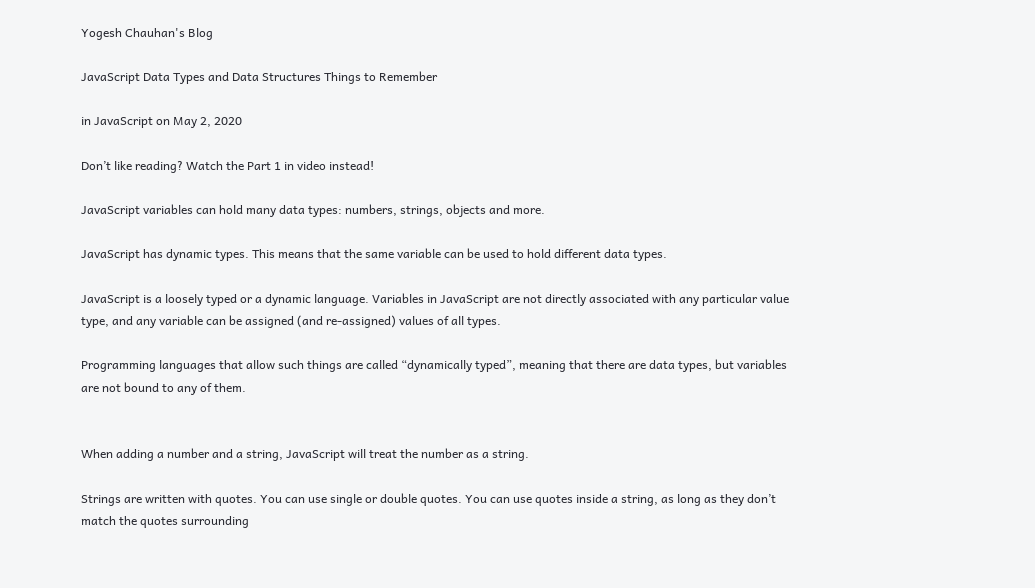Yogesh Chauhan's Blog

JavaScript Data Types and Data Structures Things to Remember

in JavaScript on May 2, 2020

Don’t like reading? Watch the Part 1 in video instead!

JavaScript variables can hold many data types: numbers, strings, objects and more.

JavaScript has dynamic types. This means that the same variable can be used to hold different data types.

JavaScript is a loosely typed or a dynamic language. Variables in JavaScript are not directly associated with any particular value type, and any variable can be assigned (and re-assigned) values of all types.

Programming languages that allow such things are called “dynamically typed”, meaning that there are data types, but variables are not bound to any of them.


When adding a number and a string, JavaScript will treat the number as a string.

Strings are written with quotes. You can use single or double quotes. You can use quotes inside a string, as long as they don’t match the quotes surrounding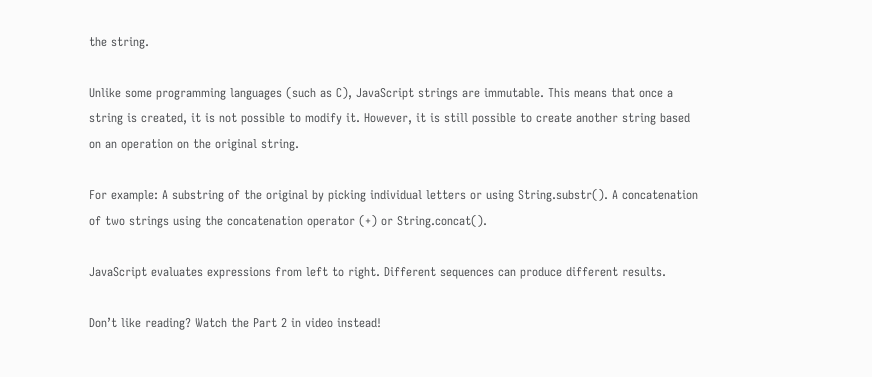the string.

Unlike some programming languages (such as C), JavaScript strings are immutable. This means that once a string is created, it is not possible to modify it. However, it is still possible to create another string based on an operation on the original string.

For example: A substring of the original by picking individual letters or using String.substr(). A concatenation of two strings using the concatenation operator (+) or String.concat().

JavaScript evaluates expressions from left to right. Different sequences can produce different results.

Don’t like reading? Watch the Part 2 in video instead!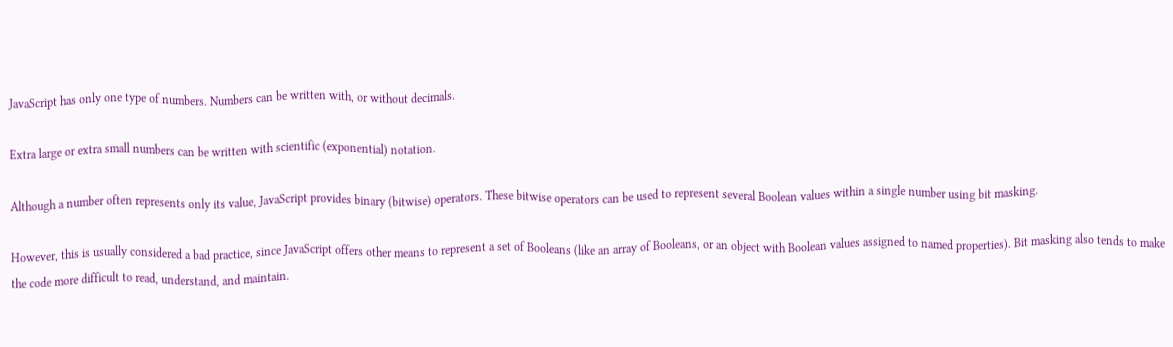JavaScript has only one type of numbers. Numbers can be written with, or without decimals.

Extra large or extra small numbers can be written with scientific (exponential) notation.

Although a number often represents only its value, JavaScript provides binary (bitwise) operators. These bitwise operators can be used to represent several Boolean values within a single number using bit masking.

However, this is usually considered a bad practice, since JavaScript offers other means to represent a set of Booleans (like an array of Booleans, or an object with Boolean values assigned to named properties). Bit masking also tends to make the code more difficult to read, understand, and maintain.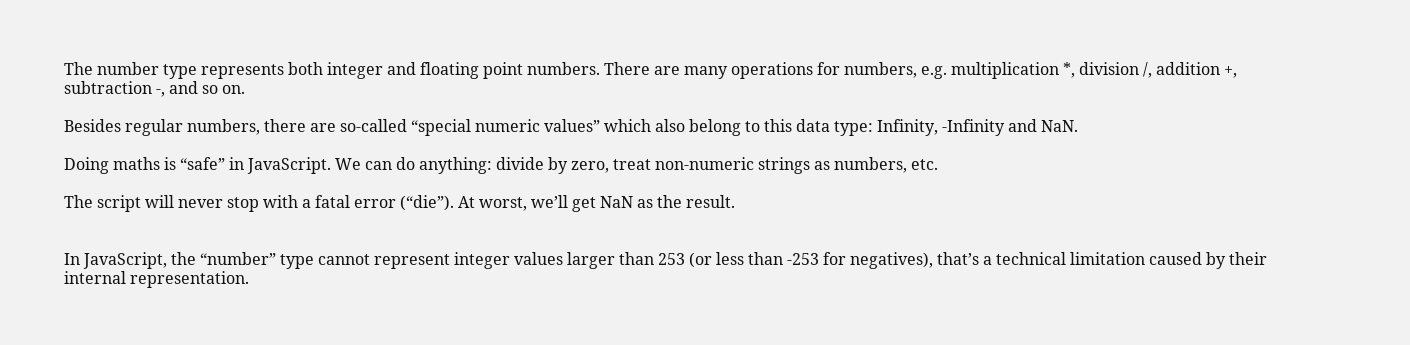The number type represents both integer and floating point numbers. There are many operations for numbers, e.g. multiplication *, division /, addition +, subtraction -, and so on.

Besides regular numbers, there are so-called “special numeric values” which also belong to this data type: Infinity, -Infinity and NaN.

Doing maths is “safe” in JavaScript. We can do anything: divide by zero, treat non-numeric strings as numbers, etc.

The script will never stop with a fatal error (“die”). At worst, we’ll get NaN as the result.


In JavaScript, the “number” type cannot represent integer values larger than 253 (or less than -253 for negatives), that’s a technical limitation caused by their internal representation.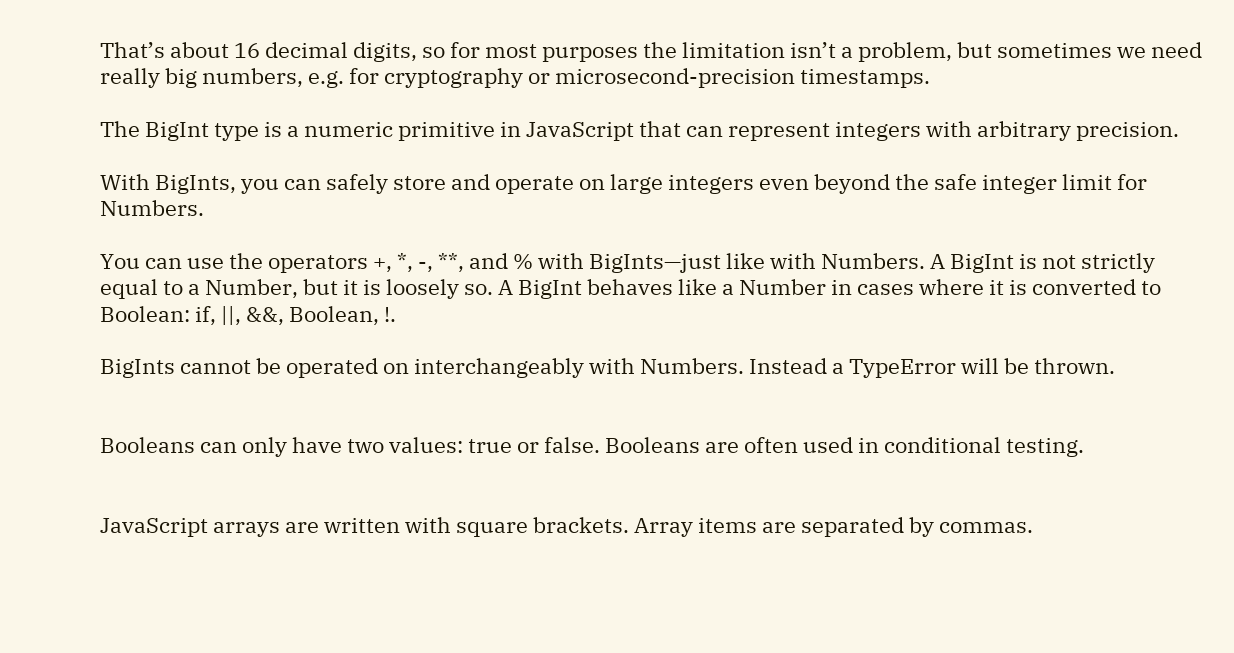That’s about 16 decimal digits, so for most purposes the limitation isn’t a problem, but sometimes we need really big numbers, e.g. for cryptography or microsecond-precision timestamps.

The BigInt type is a numeric primitive in JavaScript that can represent integers with arbitrary precision.

With BigInts, you can safely store and operate on large integers even beyond the safe integer limit for Numbers.

You can use the operators +, *, -, **, and % with BigInts—just like with Numbers. A BigInt is not strictly equal to a Number, but it is loosely so. A BigInt behaves like a Number in cases where it is converted to Boolean: if, ||, &&, Boolean, !.

BigInts cannot be operated on interchangeably with Numbers. Instead a TypeError will be thrown.


Booleans can only have two values: true or false. Booleans are often used in conditional testing.


JavaScript arrays are written with square brackets. Array items are separated by commas.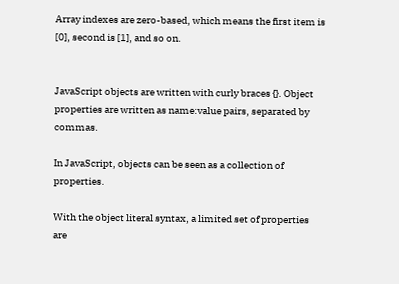Array indexes are zero-based, which means the first item is [0], second is [1], and so on.


JavaScript objects are written with curly braces {}. Object properties are written as name:value pairs, separated by commas.

In JavaScript, objects can be seen as a collection of properties.

With the object literal syntax, a limited set of properties are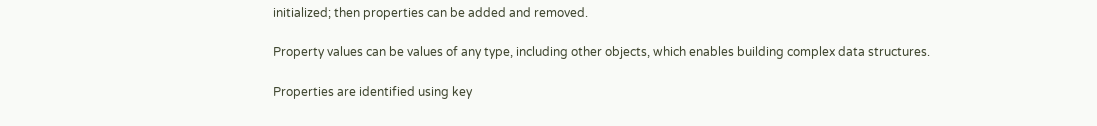initialized; then properties can be added and removed.

Property values can be values of any type, including other objects, which enables building complex data structures.

Properties are identified using key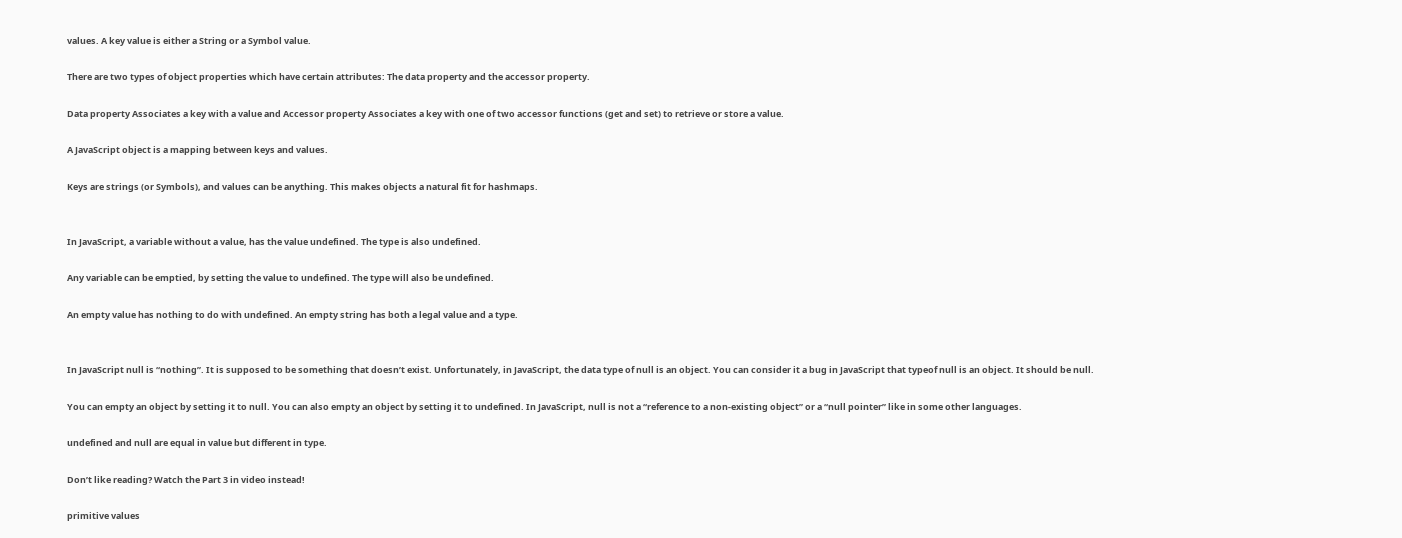values. A key value is either a String or a Symbol value.

There are two types of object properties which have certain attributes: The data property and the accessor property.

Data property Associates a key with a value and Accessor property Associates a key with one of two accessor functions (get and set) to retrieve or store a value.

A JavaScript object is a mapping between keys and values.

Keys are strings (or Symbols), and values can be anything. This makes objects a natural fit for hashmaps.


In JavaScript, a variable without a value, has the value undefined. The type is also undefined.

Any variable can be emptied, by setting the value to undefined. The type will also be undefined.

An empty value has nothing to do with undefined. An empty string has both a legal value and a type.


In JavaScript null is “nothing”. It is supposed to be something that doesn’t exist. Unfortunately, in JavaScript, the data type of null is an object. You can consider it a bug in JavaScript that typeof null is an object. It should be null.

You can empty an object by setting it to null. You can also empty an object by setting it to undefined. In JavaScript, null is not a “reference to a non-existing object” or a “null pointer” like in some other languages.

undefined and null are equal in value but different in type.

Don’t like reading? Watch the Part 3 in video instead!

primitive values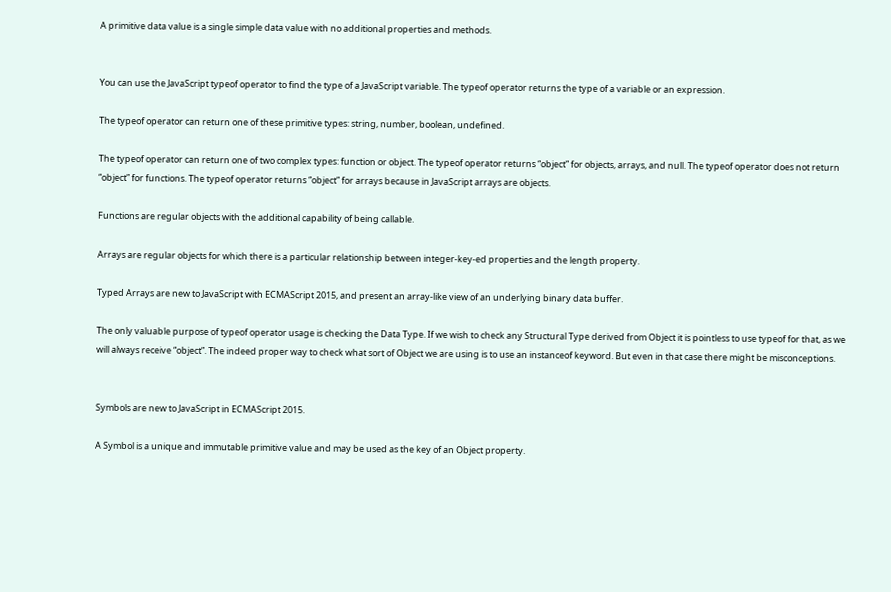A primitive data value is a single simple data value with no additional properties and methods.


You can use the JavaScript typeof operator to find the type of a JavaScript variable. The typeof operator returns the type of a variable or an expression.

The typeof operator can return one of these primitive types: string, number, boolean, undefined.

The typeof operator can return one of two complex types: function or object. The typeof operator returns “object” for objects, arrays, and null. The typeof operator does not return “object” for functions. The typeof operator returns “object” for arrays because in JavaScript arrays are objects.

Functions are regular objects with the additional capability of being callable.

Arrays are regular objects for which there is a particular relationship between integer-key-ed properties and the length property.

Typed Arrays are new to JavaScript with ECMAScript 2015, and present an array-like view of an underlying binary data buffer.

The only valuable purpose of typeof operator usage is checking the Data Type. If we wish to check any Structural Type derived from Object it is pointless to use typeof for that, as we will always receive “object”. The indeed proper way to check what sort of Object we are using is to use an instanceof keyword. But even in that case there might be misconceptions.


Symbols are new to JavaScript in ECMAScript 2015.

A Symbol is a unique and immutable primitive value and may be used as the key of an Object property.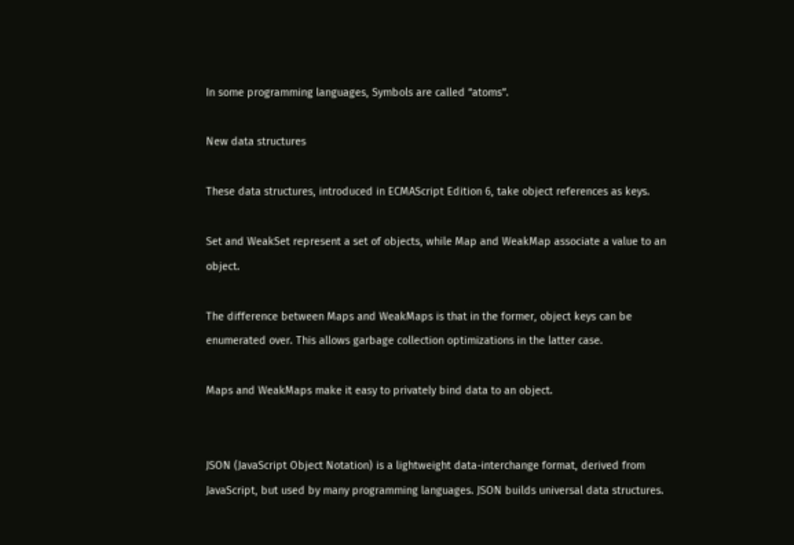In some programming languages, Symbols are called “atoms”.

New data structures

These data structures, introduced in ECMAScript Edition 6, take object references as keys.

Set and WeakSet represent a set of objects, while Map and WeakMap associate a value to an object.

The difference between Maps and WeakMaps is that in the former, object keys can be enumerated over. This allows garbage collection optimizations in the latter case.

Maps and WeakMaps make it easy to privately bind data to an object.


JSON (JavaScript Object Notation) is a lightweight data-interchange format, derived from JavaScript, but used by many programming languages. JSON builds universal data structures.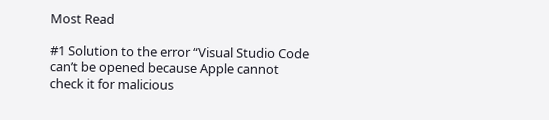Most Read

#1 Solution to the error “Visual Studio Code can’t be opened because Apple cannot check it for malicious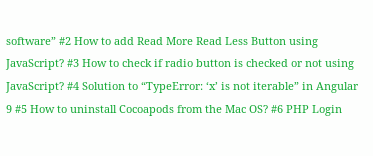software” #2 How to add Read More Read Less Button using JavaScript? #3 How to check if radio button is checked or not using JavaScript? #4 Solution to “TypeError: ‘x’ is not iterable” in Angular 9 #5 How to uninstall Cocoapods from the Mac OS? #6 PHP Login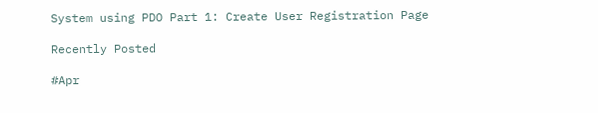System using PDO Part 1: Create User Registration Page

Recently Posted

#Apr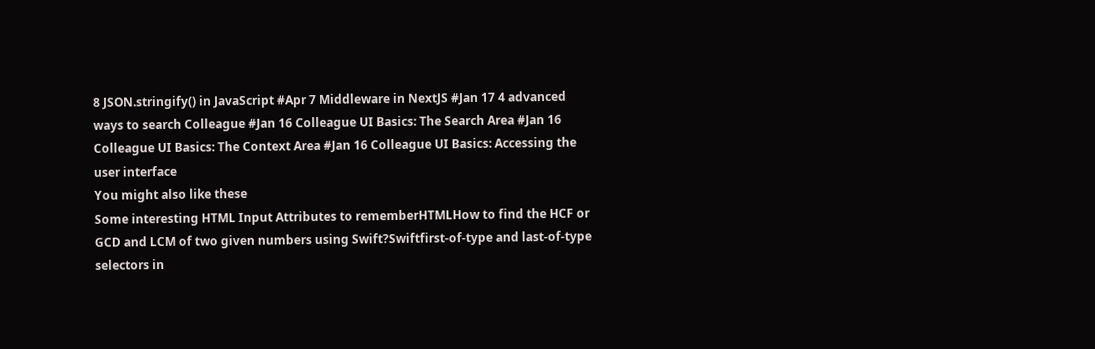8 JSON.stringify() in JavaScript #Apr 7 Middleware in NextJS #Jan 17 4 advanced ways to search Colleague #Jan 16 Colleague UI Basics: The Search Area #Jan 16 Colleague UI Basics: The Context Area #Jan 16 Colleague UI Basics: Accessing the user interface
You might also like these
Some interesting HTML Input Attributes to rememberHTMLHow to find the HCF or GCD and LCM of two given numbers using Swift?Swiftfirst-of-type and last-of-type selectors in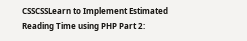CSSCSSLearn to Implement Estimated Reading Time using PHP Part 2: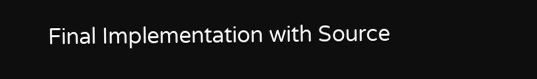Final Implementation with Source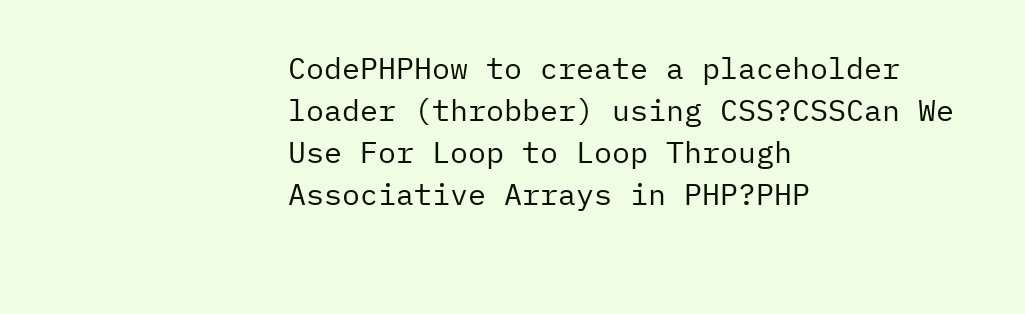CodePHPHow to create a placeholder loader (throbber) using CSS?CSSCan We Use For Loop to Loop Through Associative Arrays in PHP?PHP